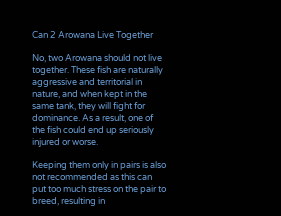Can 2 Arowana Live Together

No, two Arowana should not live together. These fish are naturally aggressive and territorial in nature, and when kept in the same tank, they will fight for dominance. As a result, one of the fish could end up seriously injured or worse.

Keeping them only in pairs is also not recommended as this can put too much stress on the pair to breed, resulting in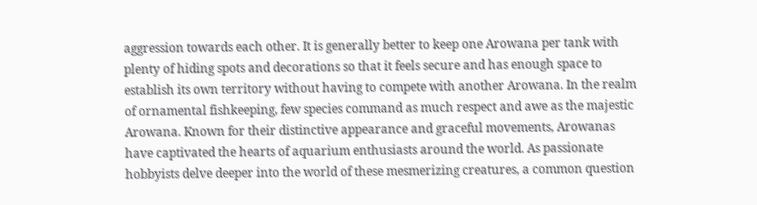aggression towards each other. It is generally better to keep one Arowana per tank with plenty of hiding spots and decorations so that it feels secure and has enough space to establish its own territory without having to compete with another Arowana. In the realm of ornamental fishkeeping, few species command as much respect and awe as the majestic Arowana. Known for their distinctive appearance and graceful movements, Arowanas have captivated the hearts of aquarium enthusiasts around the world. As passionate hobbyists delve deeper into the world of these mesmerizing creatures, a common question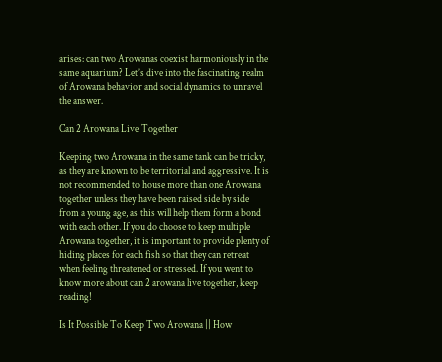arises: can two Arowanas coexist harmoniously in the same aquarium? Let’s dive into the fascinating realm of Arowana behavior and social dynamics to unravel the answer.

Can 2 Arowana Live Together

Keeping two Arowana in the same tank can be tricky, as they are known to be territorial and aggressive. It is not recommended to house more than one Arowana together unless they have been raised side by side from a young age, as this will help them form a bond with each other. If you do choose to keep multiple Arowana together, it is important to provide plenty of hiding places for each fish so that they can retreat when feeling threatened or stressed. If you went to know more about can 2 arowana live together, keep reading!

Is It Possible To Keep Two Arowana || How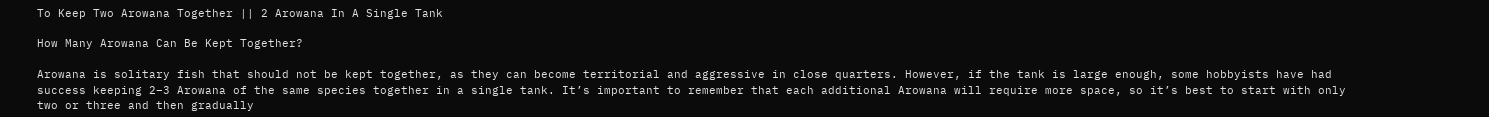To Keep Two Arowana Together || 2 Arowana In A Single Tank

How Many Arowana Can Be Kept Together?

Arowana is solitary fish that should not be kept together, as they can become territorial and aggressive in close quarters. However, if the tank is large enough, some hobbyists have had success keeping 2–3 Arowana of the same species together in a single tank. It’s important to remember that each additional Arowana will require more space, so it’s best to start with only two or three and then gradually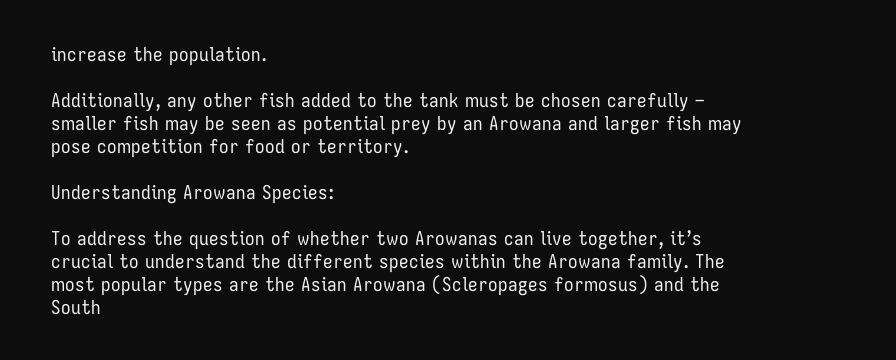increase the population.

Additionally, any other fish added to the tank must be chosen carefully – smaller fish may be seen as potential prey by an Arowana and larger fish may pose competition for food or territory.

Understanding Arowana Species:

To address the question of whether two Arowanas can live together, it’s crucial to understand the different species within the Arowana family. The most popular types are the Asian Arowana (Scleropages formosus) and the South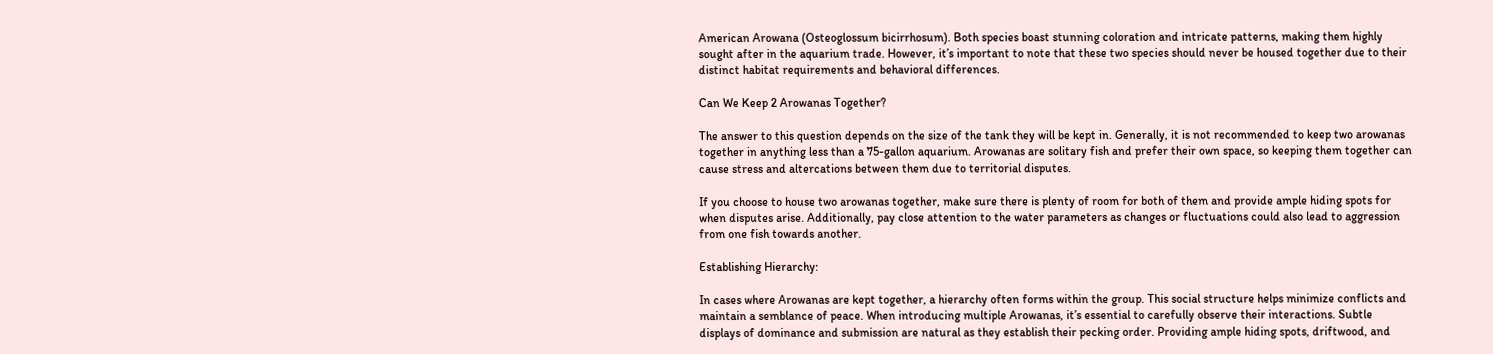American Arowana (Osteoglossum bicirrhosum). Both species boast stunning coloration and intricate patterns, making them highly sought after in the aquarium trade. However, it’s important to note that these two species should never be housed together due to their distinct habitat requirements and behavioral differences.

Can We Keep 2 Arowanas Together?

The answer to this question depends on the size of the tank they will be kept in. Generally, it is not recommended to keep two arowanas together in anything less than a 75-gallon aquarium. Arowanas are solitary fish and prefer their own space, so keeping them together can cause stress and altercations between them due to territorial disputes.

If you choose to house two arowanas together, make sure there is plenty of room for both of them and provide ample hiding spots for when disputes arise. Additionally, pay close attention to the water parameters as changes or fluctuations could also lead to aggression from one fish towards another.

Establishing Hierarchy:

In cases where Arowanas are kept together, a hierarchy often forms within the group. This social structure helps minimize conflicts and maintain a semblance of peace. When introducing multiple Arowanas, it’s essential to carefully observe their interactions. Subtle displays of dominance and submission are natural as they establish their pecking order. Providing ample hiding spots, driftwood, and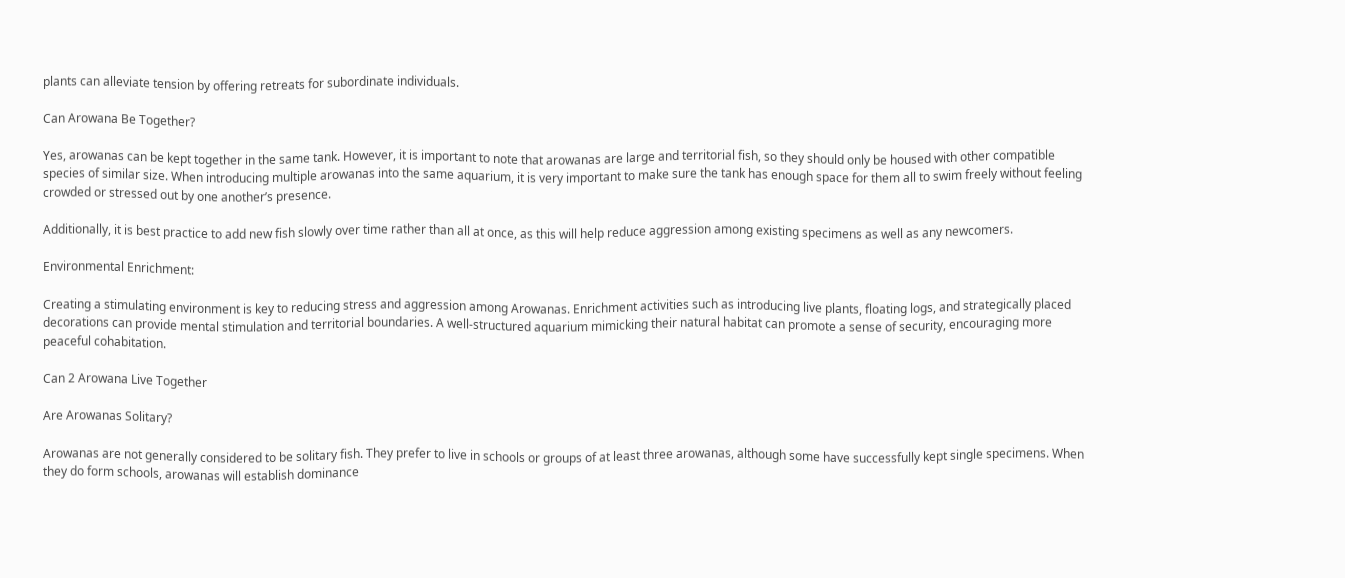plants can alleviate tension by offering retreats for subordinate individuals.

Can Arowana Be Together?

Yes, arowanas can be kept together in the same tank. However, it is important to note that arowanas are large and territorial fish, so they should only be housed with other compatible species of similar size. When introducing multiple arowanas into the same aquarium, it is very important to make sure the tank has enough space for them all to swim freely without feeling crowded or stressed out by one another’s presence.

Additionally, it is best practice to add new fish slowly over time rather than all at once, as this will help reduce aggression among existing specimens as well as any newcomers.

Environmental Enrichment:

Creating a stimulating environment is key to reducing stress and aggression among Arowanas. Enrichment activities such as introducing live plants, floating logs, and strategically placed decorations can provide mental stimulation and territorial boundaries. A well-structured aquarium mimicking their natural habitat can promote a sense of security, encouraging more peaceful cohabitation.

Can 2 Arowana Live Together

Are Arowanas Solitary?

Arowanas are not generally considered to be solitary fish. They prefer to live in schools or groups of at least three arowanas, although some have successfully kept single specimens. When they do form schools, arowanas will establish dominance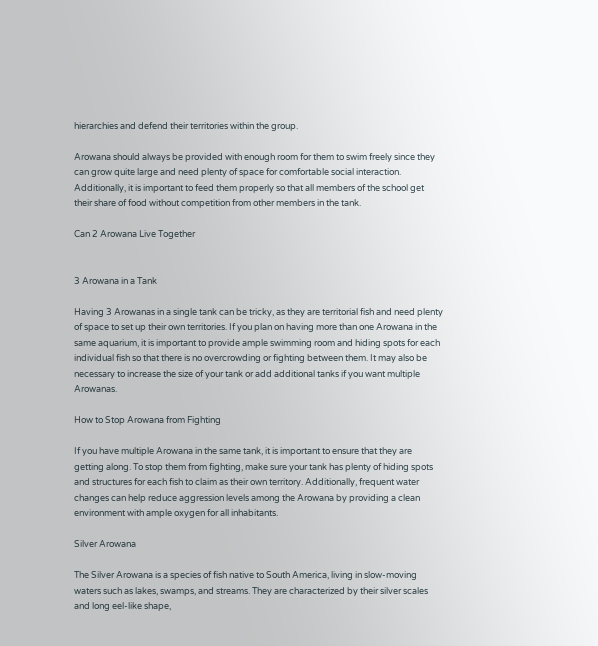hierarchies and defend their territories within the group.

Arowana should always be provided with enough room for them to swim freely since they can grow quite large and need plenty of space for comfortable social interaction. Additionally, it is important to feed them properly so that all members of the school get their share of food without competition from other members in the tank.

Can 2 Arowana Live Together


3 Arowana in a Tank

Having 3 Arowanas in a single tank can be tricky, as they are territorial fish and need plenty of space to set up their own territories. If you plan on having more than one Arowana in the same aquarium, it is important to provide ample swimming room and hiding spots for each individual fish so that there is no overcrowding or fighting between them. It may also be necessary to increase the size of your tank or add additional tanks if you want multiple Arowanas.

How to Stop Arowana from Fighting

If you have multiple Arowana in the same tank, it is important to ensure that they are getting along. To stop them from fighting, make sure your tank has plenty of hiding spots and structures for each fish to claim as their own territory. Additionally, frequent water changes can help reduce aggression levels among the Arowana by providing a clean environment with ample oxygen for all inhabitants.

Silver Arowana

The Silver Arowana is a species of fish native to South America, living in slow-moving waters such as lakes, swamps, and streams. They are characterized by their silver scales and long eel-like shape,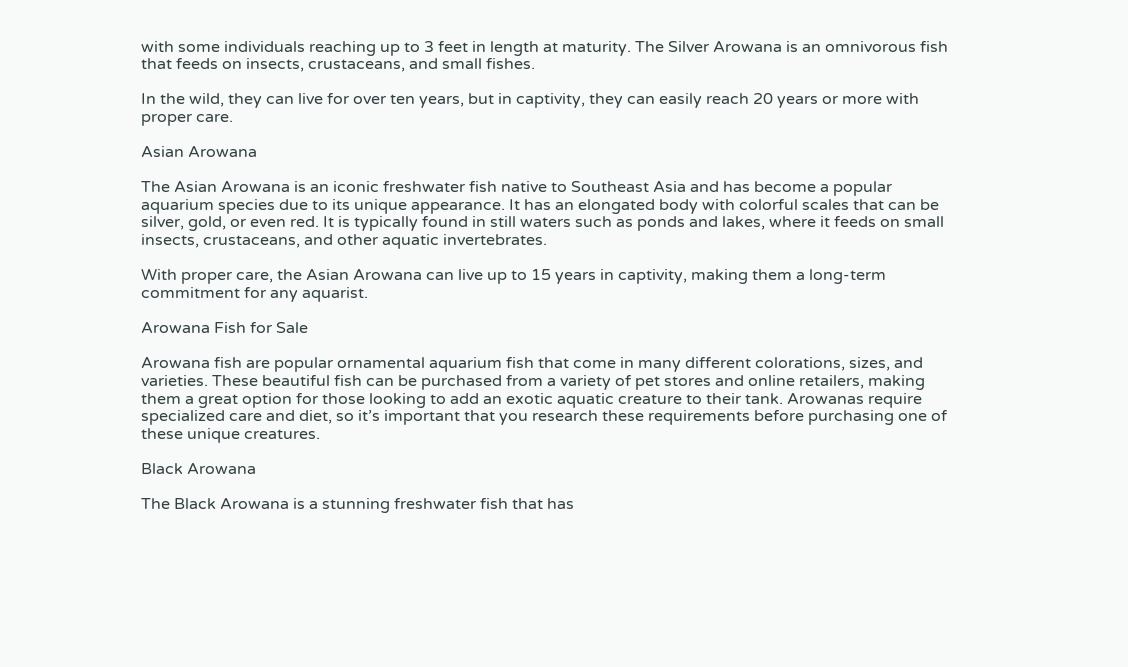with some individuals reaching up to 3 feet in length at maturity. The Silver Arowana is an omnivorous fish that feeds on insects, crustaceans, and small fishes.

In the wild, they can live for over ten years, but in captivity, they can easily reach 20 years or more with proper care.

Asian Arowana

The Asian Arowana is an iconic freshwater fish native to Southeast Asia and has become a popular aquarium species due to its unique appearance. It has an elongated body with colorful scales that can be silver, gold, or even red. It is typically found in still waters such as ponds and lakes, where it feeds on small insects, crustaceans, and other aquatic invertebrates.

With proper care, the Asian Arowana can live up to 15 years in captivity, making them a long-term commitment for any aquarist.

Arowana Fish for Sale

Arowana fish are popular ornamental aquarium fish that come in many different colorations, sizes, and varieties. These beautiful fish can be purchased from a variety of pet stores and online retailers, making them a great option for those looking to add an exotic aquatic creature to their tank. Arowanas require specialized care and diet, so it’s important that you research these requirements before purchasing one of these unique creatures.

Black Arowana

The Black Arowana is a stunning freshwater fish that has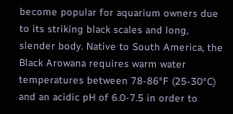become popular for aquarium owners due to its striking black scales and long, slender body. Native to South America, the Black Arowana requires warm water temperatures between 78-86°F (25-30°C) and an acidic pH of 6.0-7.5 in order to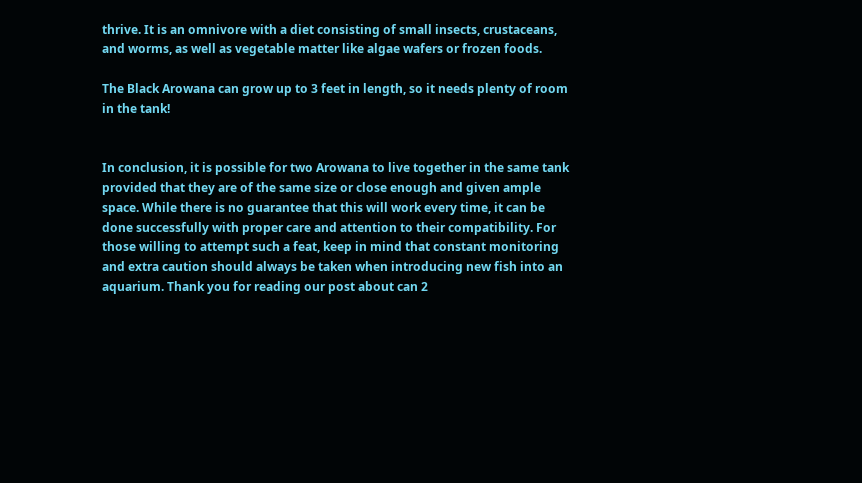thrive. It is an omnivore with a diet consisting of small insects, crustaceans, and worms, as well as vegetable matter like algae wafers or frozen foods.

The Black Arowana can grow up to 3 feet in length, so it needs plenty of room in the tank!


In conclusion, it is possible for two Arowana to live together in the same tank provided that they are of the same size or close enough and given ample space. While there is no guarantee that this will work every time, it can be done successfully with proper care and attention to their compatibility. For those willing to attempt such a feat, keep in mind that constant monitoring and extra caution should always be taken when introducing new fish into an aquarium. Thank you for reading our post about can 2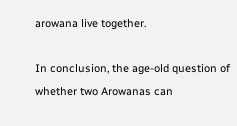arowana live together.

In conclusion, the age-old question of whether two Arowanas can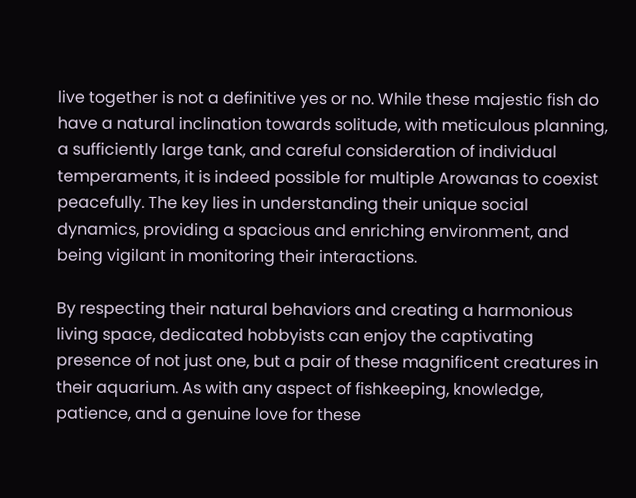live together is not a definitive yes or no. While these majestic fish do have a natural inclination towards solitude, with meticulous planning, a sufficiently large tank, and careful consideration of individual temperaments, it is indeed possible for multiple Arowanas to coexist peacefully. The key lies in understanding their unique social dynamics, providing a spacious and enriching environment, and being vigilant in monitoring their interactions.

By respecting their natural behaviors and creating a harmonious living space, dedicated hobbyists can enjoy the captivating presence of not just one, but a pair of these magnificent creatures in their aquarium. As with any aspect of fishkeeping, knowledge, patience, and a genuine love for these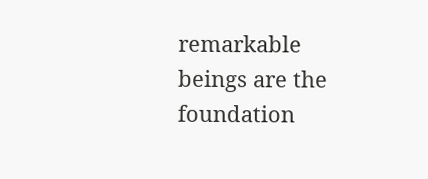remarkable beings are the foundation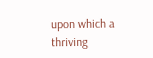upon which a thriving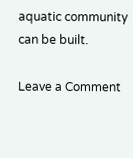aquatic community can be built.

Leave a Comment